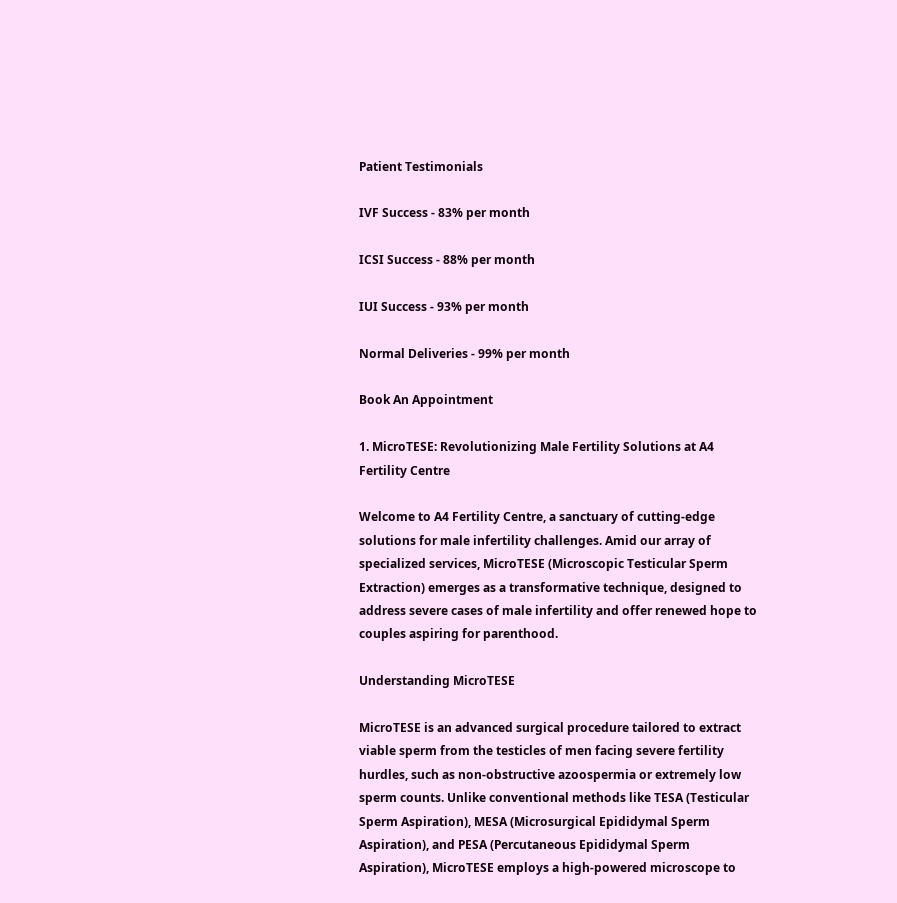Patient Testimonials

IVF Success - 83% per month

ICSI Success - 88% per month

IUI Success - 93% per month

Normal Deliveries - 99% per month

Book An Appointment

1. MicroTESE: Revolutionizing Male Fertility Solutions at A4 Fertility Centre

Welcome to A4 Fertility Centre, a sanctuary of cutting-edge solutions for male infertility challenges. Amid our array of specialized services, MicroTESE (Microscopic Testicular Sperm Extraction) emerges as a transformative technique, designed to address severe cases of male infertility and offer renewed hope to couples aspiring for parenthood.

Understanding MicroTESE

MicroTESE is an advanced surgical procedure tailored to extract viable sperm from the testicles of men facing severe fertility hurdles, such as non-obstructive azoospermia or extremely low sperm counts. Unlike conventional methods like TESA (Testicular Sperm Aspiration), MESA (Microsurgical Epididymal Sperm Aspiration), and PESA (Percutaneous Epididymal Sperm Aspiration), MicroTESE employs a high-powered microscope to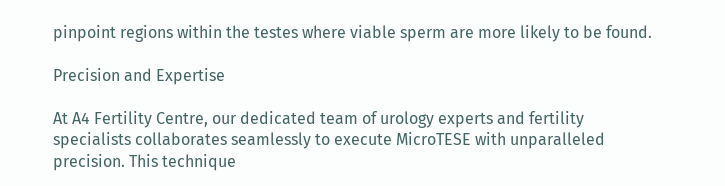pinpoint regions within the testes where viable sperm are more likely to be found.

Precision and Expertise

At A4 Fertility Centre, our dedicated team of urology experts and fertility specialists collaborates seamlessly to execute MicroTESE with unparalleled precision. This technique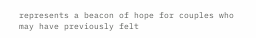represents a beacon of hope for couples who may have previously felt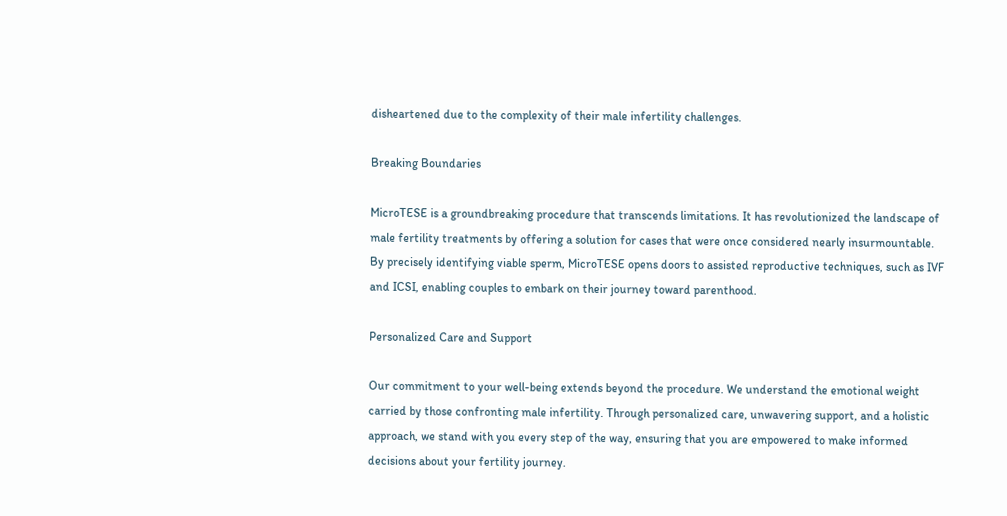disheartened due to the complexity of their male infertility challenges.

Breaking Boundaries

MicroTESE is a groundbreaking procedure that transcends limitations. It has revolutionized the landscape of male fertility treatments by offering a solution for cases that were once considered nearly insurmountable. By precisely identifying viable sperm, MicroTESE opens doors to assisted reproductive techniques, such as IVF and ICSI, enabling couples to embark on their journey toward parenthood.

Personalized Care and Support

Our commitment to your well-being extends beyond the procedure. We understand the emotional weight carried by those confronting male infertility. Through personalized care, unwavering support, and a holistic approach, we stand with you every step of the way, ensuring that you are empowered to make informed decisions about your fertility journey.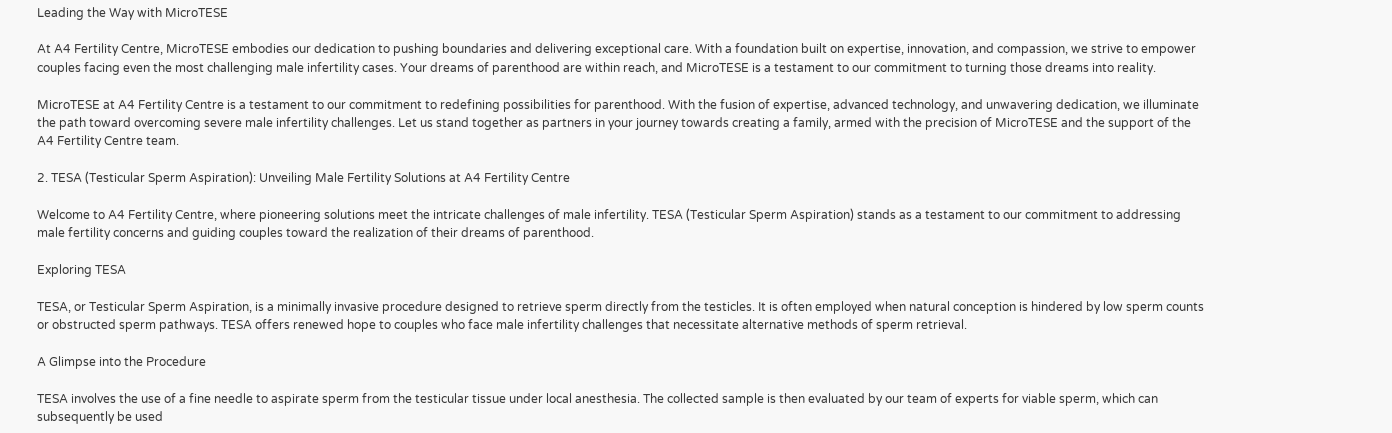Leading the Way with MicroTESE

At A4 Fertility Centre, MicroTESE embodies our dedication to pushing boundaries and delivering exceptional care. With a foundation built on expertise, innovation, and compassion, we strive to empower couples facing even the most challenging male infertility cases. Your dreams of parenthood are within reach, and MicroTESE is a testament to our commitment to turning those dreams into reality.

MicroTESE at A4 Fertility Centre is a testament to our commitment to redefining possibilities for parenthood. With the fusion of expertise, advanced technology, and unwavering dedication, we illuminate the path toward overcoming severe male infertility challenges. Let us stand together as partners in your journey towards creating a family, armed with the precision of MicroTESE and the support of the A4 Fertility Centre team.

2. TESA (Testicular Sperm Aspiration): Unveiling Male Fertility Solutions at A4 Fertility Centre

Welcome to A4 Fertility Centre, where pioneering solutions meet the intricate challenges of male infertility. TESA (Testicular Sperm Aspiration) stands as a testament to our commitment to addressing male fertility concerns and guiding couples toward the realization of their dreams of parenthood.

Exploring TESA

TESA, or Testicular Sperm Aspiration, is a minimally invasive procedure designed to retrieve sperm directly from the testicles. It is often employed when natural conception is hindered by low sperm counts or obstructed sperm pathways. TESA offers renewed hope to couples who face male infertility challenges that necessitate alternative methods of sperm retrieval.

A Glimpse into the Procedure

TESA involves the use of a fine needle to aspirate sperm from the testicular tissue under local anesthesia. The collected sample is then evaluated by our team of experts for viable sperm, which can subsequently be used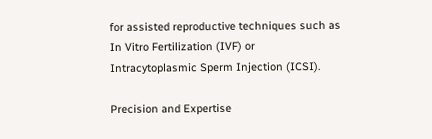for assisted reproductive techniques such as In Vitro Fertilization (IVF) or Intracytoplasmic Sperm Injection (ICSI).

Precision and Expertise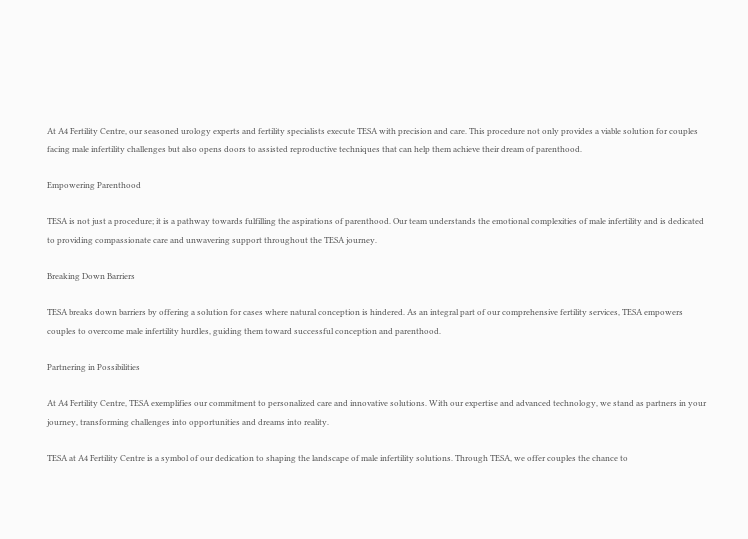At A4 Fertility Centre, our seasoned urology experts and fertility specialists execute TESA with precision and care. This procedure not only provides a viable solution for couples facing male infertility challenges but also opens doors to assisted reproductive techniques that can help them achieve their dream of parenthood.

Empowering Parenthood

TESA is not just a procedure; it is a pathway towards fulfilling the aspirations of parenthood. Our team understands the emotional complexities of male infertility and is dedicated to providing compassionate care and unwavering support throughout the TESA journey.

Breaking Down Barriers

TESA breaks down barriers by offering a solution for cases where natural conception is hindered. As an integral part of our comprehensive fertility services, TESA empowers couples to overcome male infertility hurdles, guiding them toward successful conception and parenthood.

Partnering in Possibilities

At A4 Fertility Centre, TESA exemplifies our commitment to personalized care and innovative solutions. With our expertise and advanced technology, we stand as partners in your journey, transforming challenges into opportunities and dreams into reality.

TESA at A4 Fertility Centre is a symbol of our dedication to shaping the landscape of male infertility solutions. Through TESA, we offer couples the chance to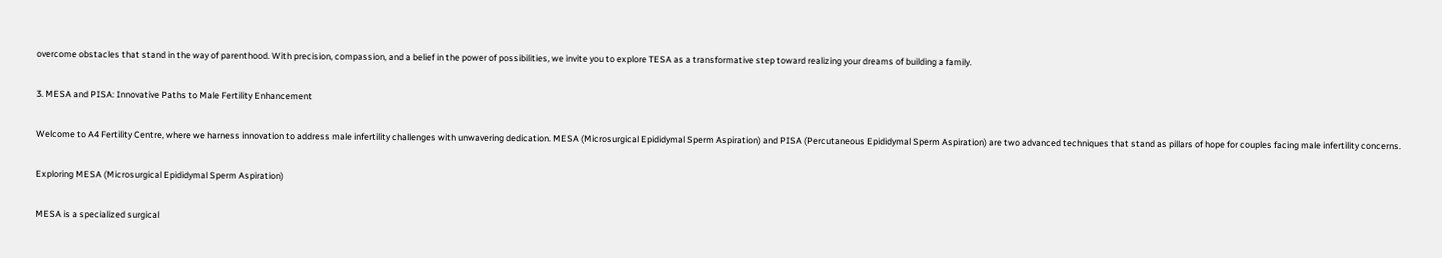overcome obstacles that stand in the way of parenthood. With precision, compassion, and a belief in the power of possibilities, we invite you to explore TESA as a transformative step toward realizing your dreams of building a family.

3. MESA and PISA: Innovative Paths to Male Fertility Enhancement

Welcome to A4 Fertility Centre, where we harness innovation to address male infertility challenges with unwavering dedication. MESA (Microsurgical Epididymal Sperm Aspiration) and PISA (Percutaneous Epididymal Sperm Aspiration) are two advanced techniques that stand as pillars of hope for couples facing male infertility concerns.

Exploring MESA (Microsurgical Epididymal Sperm Aspiration)

MESA is a specialized surgical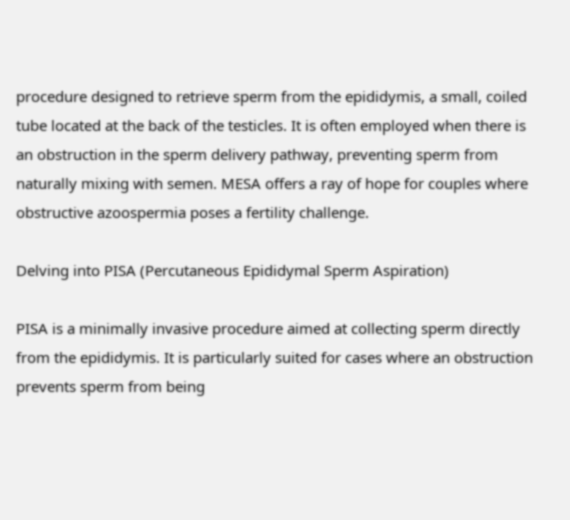procedure designed to retrieve sperm from the epididymis, a small, coiled tube located at the back of the testicles. It is often employed when there is an obstruction in the sperm delivery pathway, preventing sperm from naturally mixing with semen. MESA offers a ray of hope for couples where obstructive azoospermia poses a fertility challenge.

Delving into PISA (Percutaneous Epididymal Sperm Aspiration)

PISA is a minimally invasive procedure aimed at collecting sperm directly from the epididymis. It is particularly suited for cases where an obstruction prevents sperm from being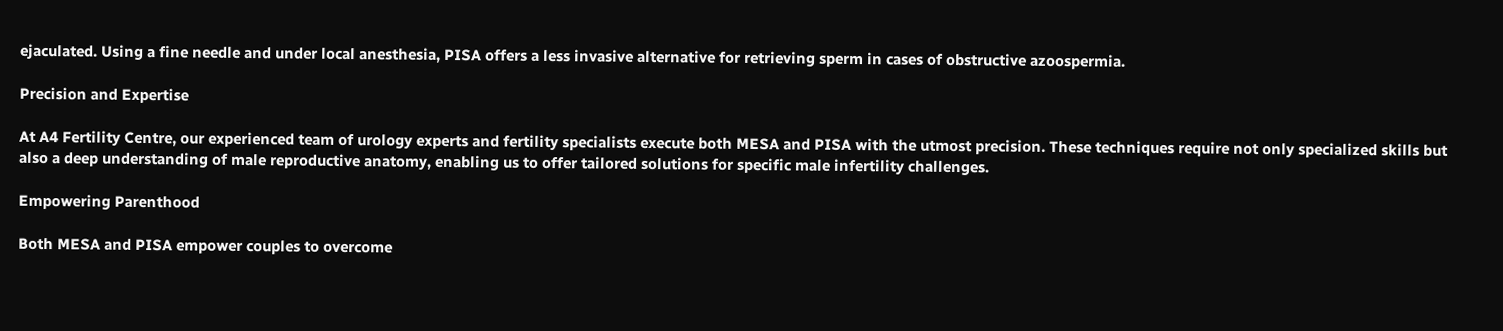ejaculated. Using a fine needle and under local anesthesia, PISA offers a less invasive alternative for retrieving sperm in cases of obstructive azoospermia.

Precision and Expertise

At A4 Fertility Centre, our experienced team of urology experts and fertility specialists execute both MESA and PISA with the utmost precision. These techniques require not only specialized skills but also a deep understanding of male reproductive anatomy, enabling us to offer tailored solutions for specific male infertility challenges.

Empowering Parenthood

Both MESA and PISA empower couples to overcome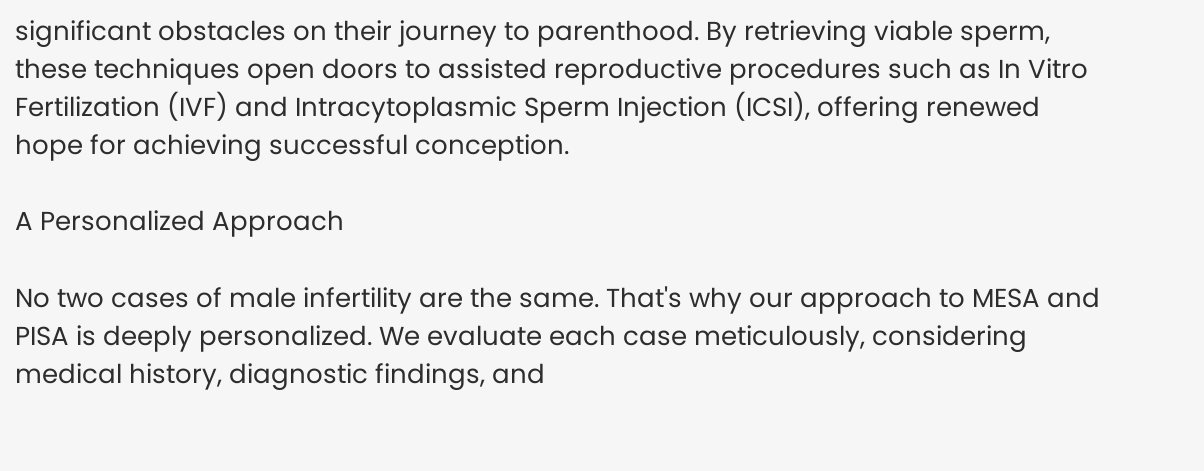significant obstacles on their journey to parenthood. By retrieving viable sperm, these techniques open doors to assisted reproductive procedures such as In Vitro Fertilization (IVF) and Intracytoplasmic Sperm Injection (ICSI), offering renewed hope for achieving successful conception.

A Personalized Approach

No two cases of male infertility are the same. That's why our approach to MESA and PISA is deeply personalized. We evaluate each case meticulously, considering medical history, diagnostic findings, and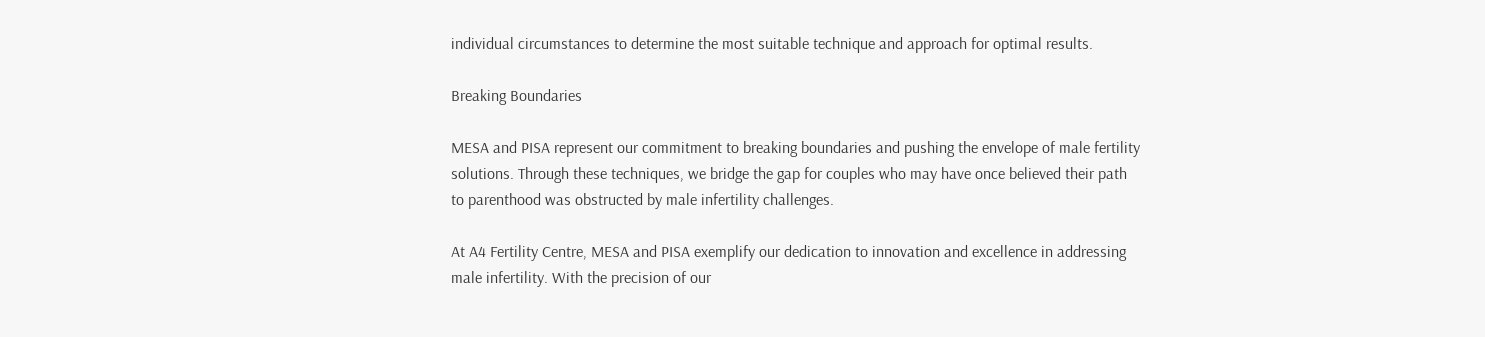individual circumstances to determine the most suitable technique and approach for optimal results.

Breaking Boundaries

MESA and PISA represent our commitment to breaking boundaries and pushing the envelope of male fertility solutions. Through these techniques, we bridge the gap for couples who may have once believed their path to parenthood was obstructed by male infertility challenges.

At A4 Fertility Centre, MESA and PISA exemplify our dedication to innovation and excellence in addressing male infertility. With the precision of our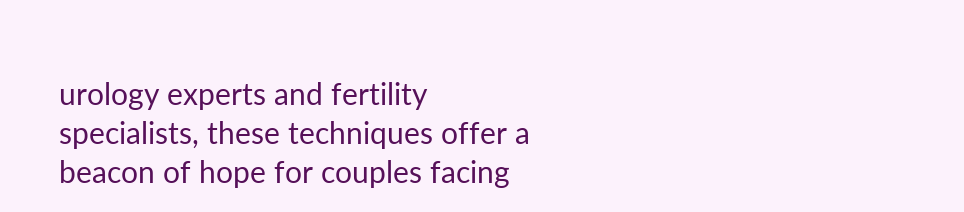urology experts and fertility specialists, these techniques offer a beacon of hope for couples facing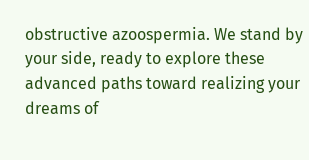obstructive azoospermia. We stand by your side, ready to explore these advanced paths toward realizing your dreams of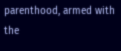parenthood, armed with the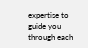expertise to guide you through each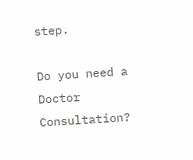step.

Do you need a Doctor Consultation?